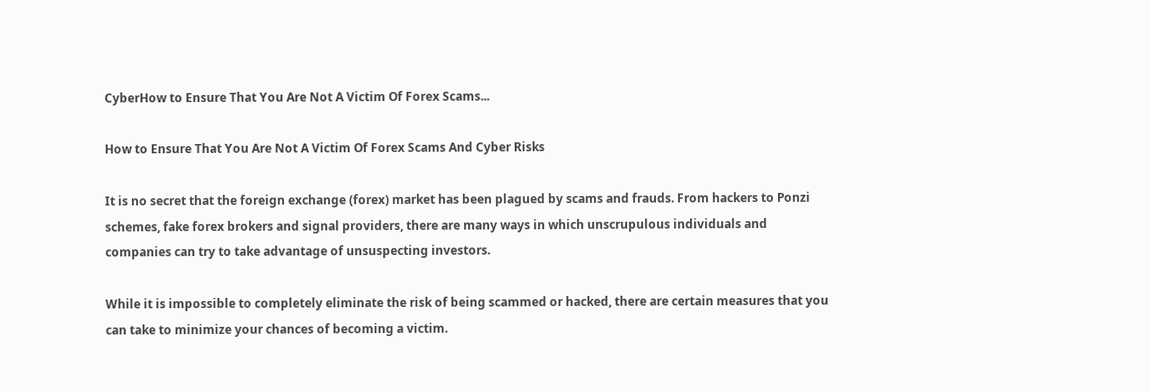CyberHow to Ensure That You Are Not A Victim Of Forex Scams...

How to Ensure That You Are Not A Victim Of Forex Scams And Cyber Risks

It is no secret that the foreign exchange (forex) market has been plagued by scams and frauds. From hackers to Ponzi schemes, fake forex brokers and signal providers, there are many ways in which unscrupulous individuals and companies can try to take advantage of unsuspecting investors.

While it is impossible to completely eliminate the risk of being scammed or hacked, there are certain measures that you can take to minimize your chances of becoming a victim.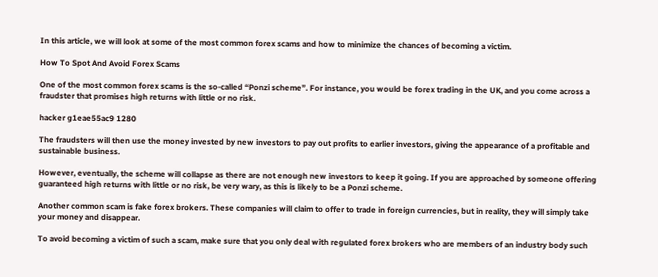In this article, we will look at some of the most common forex scams and how to minimize the chances of becoming a victim.

How To Spot And Avoid Forex Scams

One of the most common forex scams is the so-called “Ponzi scheme”. For instance, you would be forex trading in the UK, and you come across a fraudster that promises high returns with little or no risk.

hacker g1eae55ac9 1280

The fraudsters will then use the money invested by new investors to pay out profits to earlier investors, giving the appearance of a profitable and sustainable business.

However, eventually, the scheme will collapse as there are not enough new investors to keep it going. If you are approached by someone offering guaranteed high returns with little or no risk, be very wary, as this is likely to be a Ponzi scheme.

Another common scam is fake forex brokers. These companies will claim to offer to trade in foreign currencies, but in reality, they will simply take your money and disappear.

To avoid becoming a victim of such a scam, make sure that you only deal with regulated forex brokers who are members of an industry body such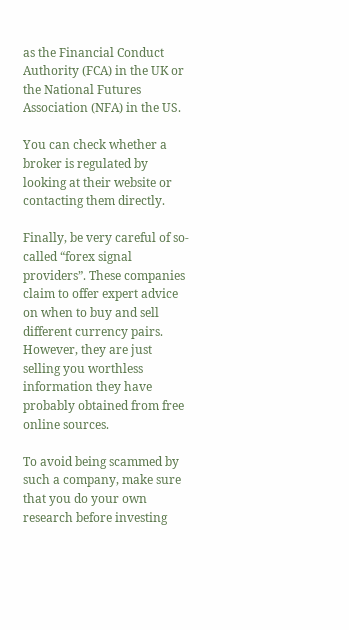as the Financial Conduct Authority (FCA) in the UK or the National Futures Association (NFA) in the US.

You can check whether a broker is regulated by looking at their website or contacting them directly.

Finally, be very careful of so-called “forex signal providers”. These companies claim to offer expert advice on when to buy and sell different currency pairs. However, they are just selling you worthless information they have probably obtained from free online sources.

To avoid being scammed by such a company, make sure that you do your own research before investing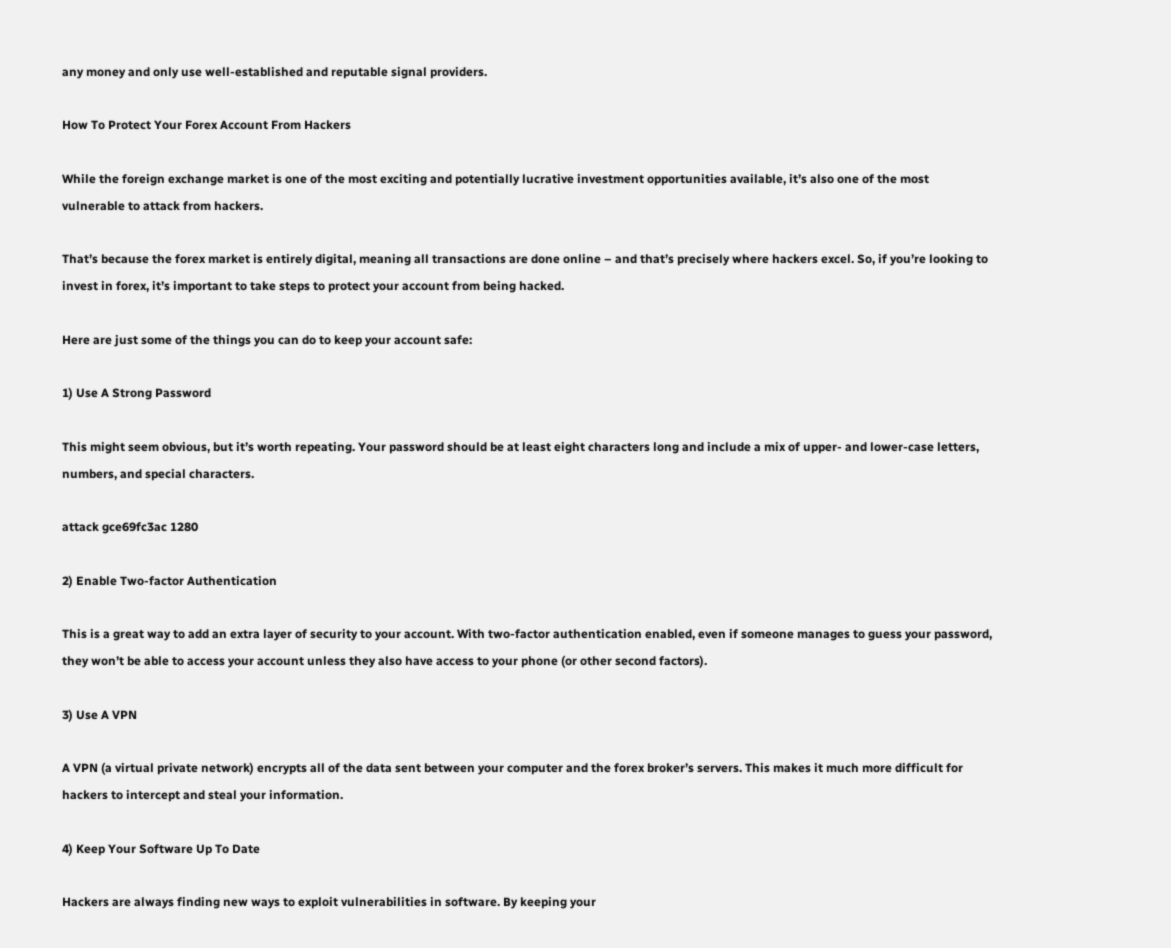any money and only use well-established and reputable signal providers.

How To Protect Your Forex Account From Hackers

While the foreign exchange market is one of the most exciting and potentially lucrative investment opportunities available, it’s also one of the most vulnerable to attack from hackers.

That’s because the forex market is entirely digital, meaning all transactions are done online – and that’s precisely where hackers excel. So, if you’re looking to invest in forex, it’s important to take steps to protect your account from being hacked.

Here are just some of the things you can do to keep your account safe:

1) Use A Strong Password

This might seem obvious, but it’s worth repeating. Your password should be at least eight characters long and include a mix of upper- and lower-case letters, numbers, and special characters.

attack gce69fc3ac 1280

2) Enable Two-factor Authentication

This is a great way to add an extra layer of security to your account. With two-factor authentication enabled, even if someone manages to guess your password, they won’t be able to access your account unless they also have access to your phone (or other second factors).

3) Use A VPN

A VPN (a virtual private network) encrypts all of the data sent between your computer and the forex broker’s servers. This makes it much more difficult for hackers to intercept and steal your information.

4) Keep Your Software Up To Date

Hackers are always finding new ways to exploit vulnerabilities in software. By keeping your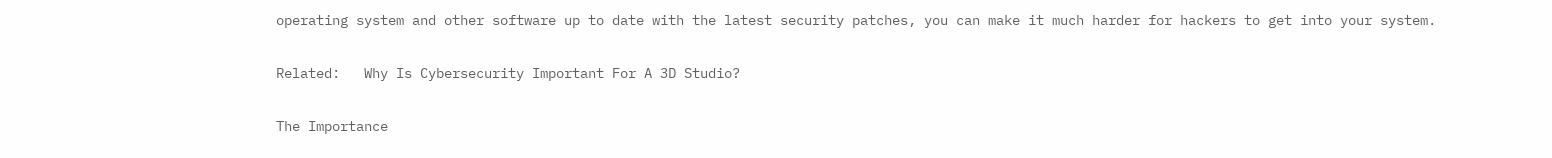operating system and other software up to date with the latest security patches, you can make it much harder for hackers to get into your system.

Related:   Why Is Cybersecurity Important For A 3D Studio?

The Importance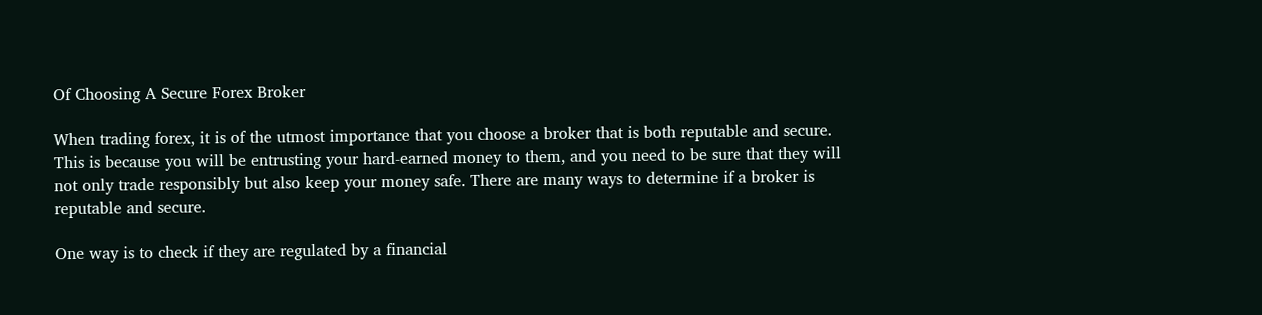Of Choosing A Secure Forex Broker

When trading forex, it is of the utmost importance that you choose a broker that is both reputable and secure. This is because you will be entrusting your hard-earned money to them, and you need to be sure that they will not only trade responsibly but also keep your money safe. There are many ways to determine if a broker is reputable and secure.

One way is to check if they are regulated by a financial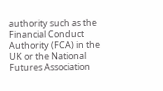authority such as the Financial Conduct Authority (FCA) in the UK or the National Futures Association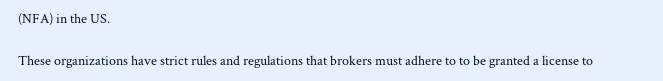(NFA) in the US.

These organizations have strict rules and regulations that brokers must adhere to to be granted a license to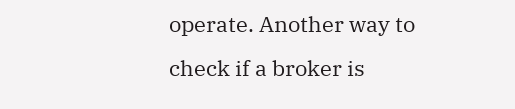operate. Another way to check if a broker is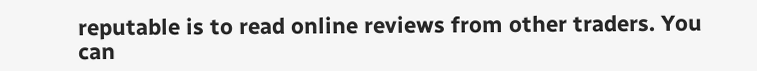reputable is to read online reviews from other traders. You can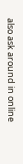also ask around in online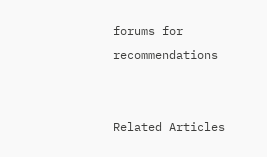forums for recommendations


Related Articles